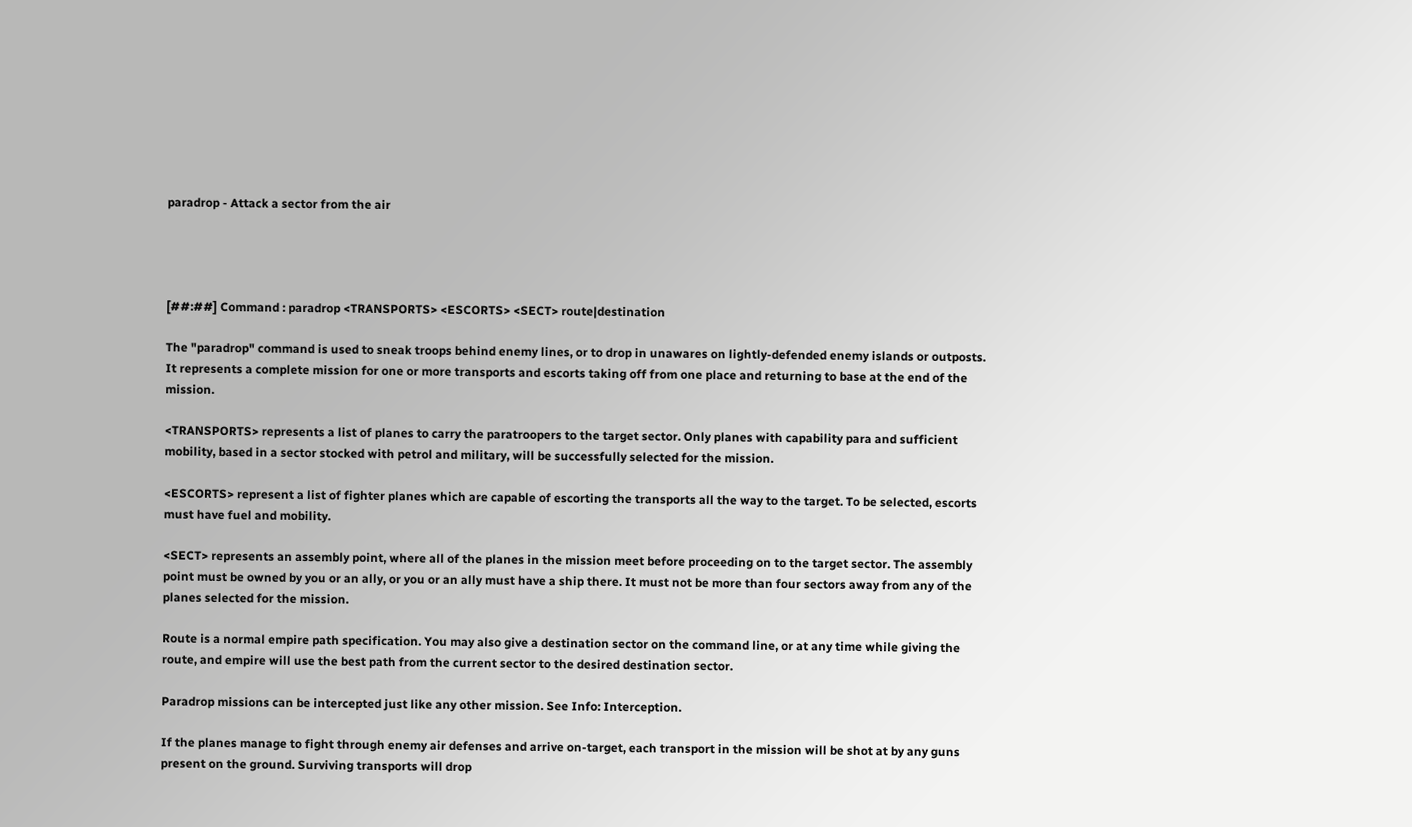paradrop - Attack a sector from the air




[##:##] Command : paradrop <TRANSPORTS> <ESCORTS> <SECT> route|destination

The "paradrop" command is used to sneak troops behind enemy lines, or to drop in unawares on lightly-defended enemy islands or outposts. It represents a complete mission for one or more transports and escorts taking off from one place and returning to base at the end of the mission.

<TRANSPORTS> represents a list of planes to carry the paratroopers to the target sector. Only planes with capability para and sufficient mobility, based in a sector stocked with petrol and military, will be successfully selected for the mission.

<ESCORTS> represent a list of fighter planes which are capable of escorting the transports all the way to the target. To be selected, escorts must have fuel and mobility.

<SECT> represents an assembly point, where all of the planes in the mission meet before proceeding on to the target sector. The assembly point must be owned by you or an ally, or you or an ally must have a ship there. It must not be more than four sectors away from any of the planes selected for the mission.

Route is a normal empire path specification. You may also give a destination sector on the command line, or at any time while giving the route, and empire will use the best path from the current sector to the desired destination sector.

Paradrop missions can be intercepted just like any other mission. See Info: Interception.

If the planes manage to fight through enemy air defenses and arrive on-target, each transport in the mission will be shot at by any guns present on the ground. Surviving transports will drop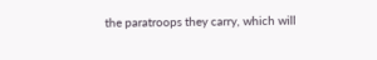the paratroops they carry, which will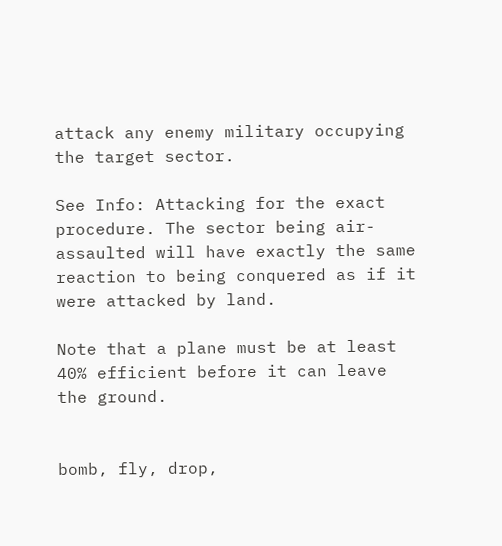attack any enemy military occupying the target sector.

See Info: Attacking for the exact procedure. The sector being air-assaulted will have exactly the same reaction to being conquered as if it were attacked by land.

Note that a plane must be at least 40% efficient before it can leave the ground.


bomb, fly, drop,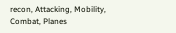recon, Attacking, Mobility, Combat, Planes